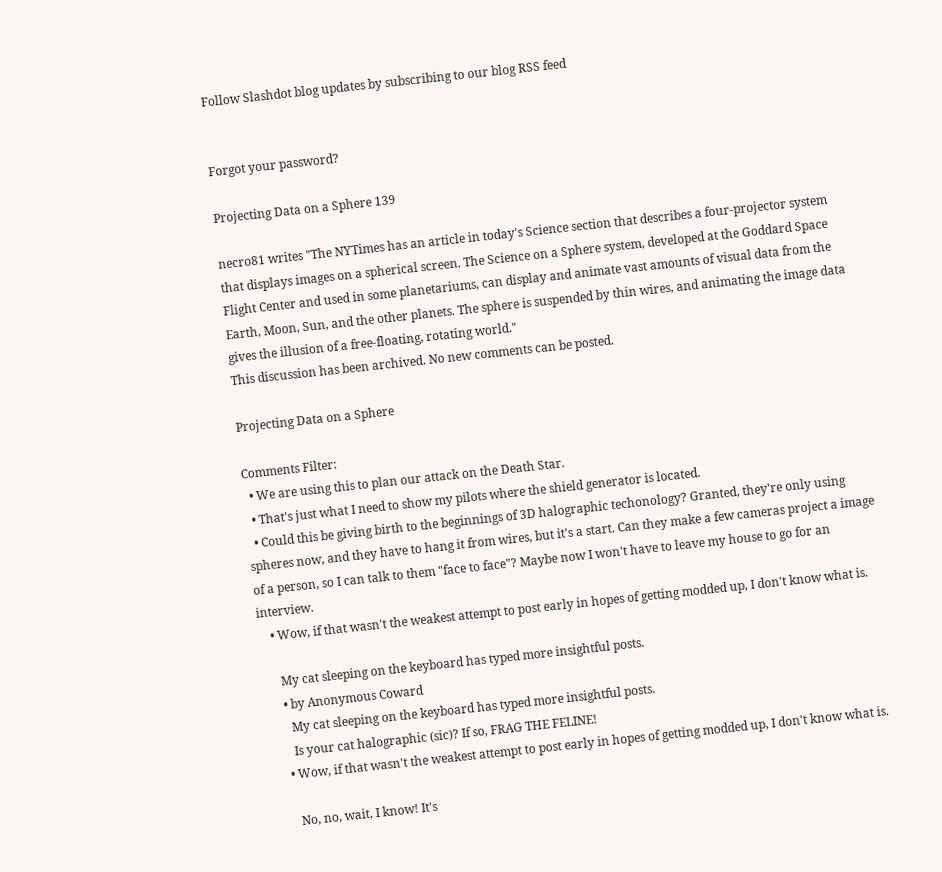Follow Slashdot blog updates by subscribing to our blog RSS feed


Forgot your password?

Projecting Data on a Sphere 139

necro81 writes "The NYTimes has an article in today's Science section that describes a four-projector system that displays images on a spherical screen. The Science on a Sphere system, developed at the Goddard Space Flight Center and used in some planetariums, can display and animate vast amounts of visual data from the Earth, Moon, Sun, and the other planets. The sphere is suspended by thin wires, and animating the image data gives the illusion of a free-floating, rotating world."
This discussion has been archived. No new comments can be posted.

Projecting Data on a Sphere

Comments Filter:
  • We are using this to plan our attack on the Death Star.
  • That's just what I need to show my pilots where the shield generator is located.
  • Could this be giving birth to the beginnings of 3D halographic techonology? Granted, they're only using spheres now, and they have to hang it from wires, but it's a start. Can they make a few cameras project a image of a person, so I can talk to them "face to face"? Maybe now I won't have to leave my house to go for an interview.
    • Wow, if that wasn't the weakest attempt to post early in hopes of getting modded up, I don't know what is.

      My cat sleeping on the keyboard has typed more insightful posts.
      • by Anonymous Coward
        My cat sleeping on the keyboard has typed more insightful posts.
        Is your cat halographic (sic)? If so, FRAG THE FELINE!
      • Wow, if that wasn't the weakest attempt to post early in hopes of getting modded up, I don't know what is.

        No, no, wait, I know! It's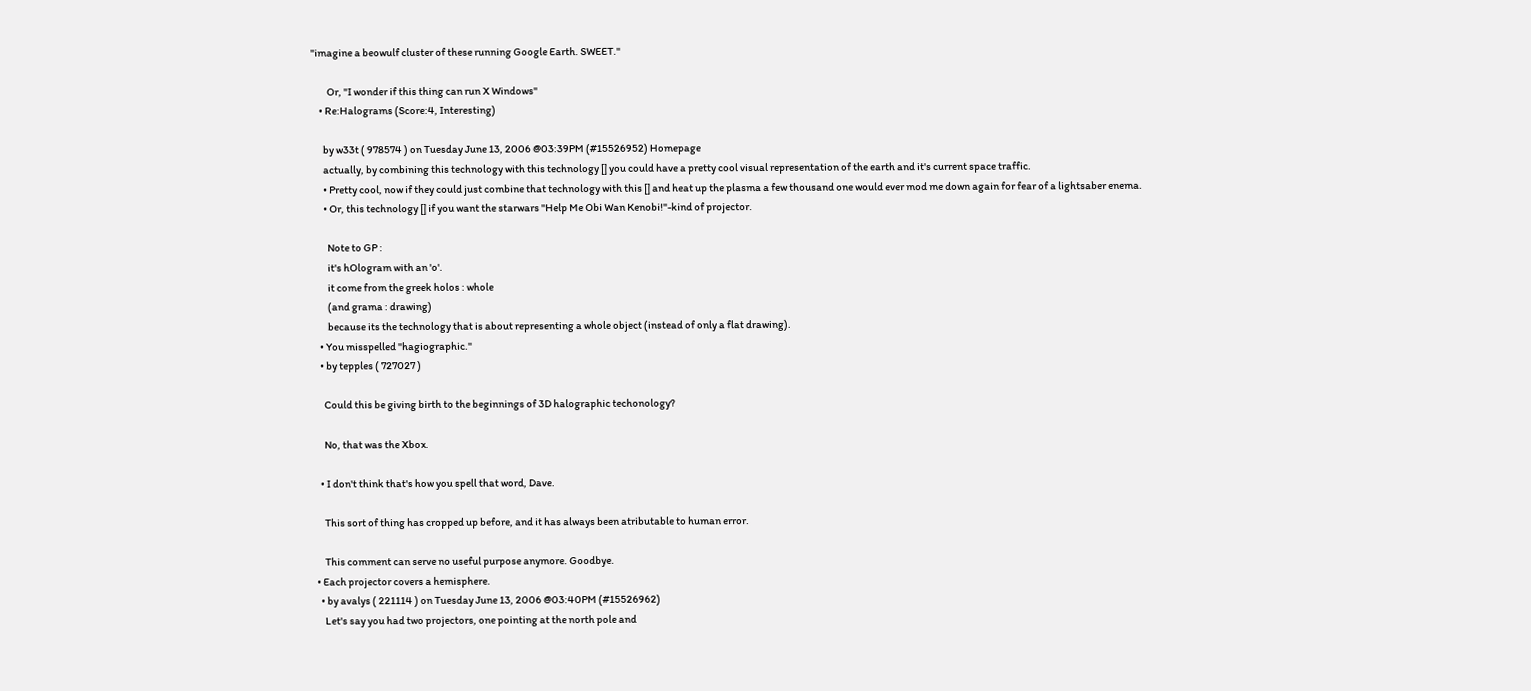"imagine a beowulf cluster of these running Google Earth. SWEET."

        Or, "I wonder if this thing can run X Windows"
    • Re:Halograms (Score:4, Interesting)

      by w33t ( 978574 ) on Tuesday June 13, 2006 @03:39PM (#15526952) Homepage
      actually, by combining this technology with this technology [] you could have a pretty cool visual representation of the earth and it's current space traffic.
      • Pretty cool, now if they could just combine that technology with this [] and heat up the plasma a few thousand one would ever mod me down again for fear of a lightsaber enema.
      • Or, this technology [] if you want the starwars "Help Me Obi Wan Kenobi!"-kind of projector.

        Note to GP :
        it's hOlogram with an 'o'.
        it come from the greek holos : whole
        (and grama : drawing)
        because its the technology that is about representing a whole object (instead of only a flat drawing).
    • You misspelled "hagiographic."
    • by tepples ( 727027 )

      Could this be giving birth to the beginnings of 3D halographic techonology?

      No, that was the Xbox.

    • I don't think that's how you spell that word, Dave.

      This sort of thing has cropped up before, and it has always been atributable to human error.

      This comment can serve no useful purpose anymore. Goodbye.
  • Each projector covers a hemisphere.
    • by avalys ( 221114 ) on Tuesday June 13, 2006 @03:40PM (#15526962)
      Let's say you had two projectors, one pointing at the north pole and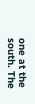one at the south. The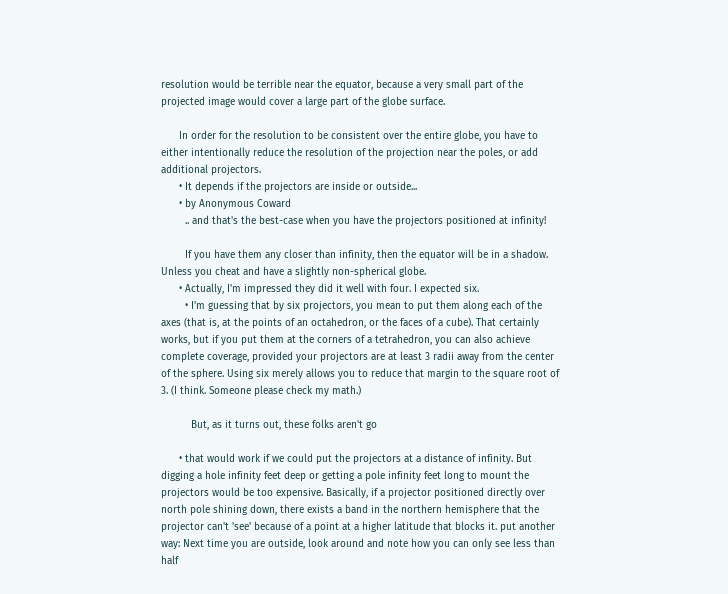resolution would be terrible near the equator, because a very small part of the projected image would cover a large part of the globe surface.

      In order for the resolution to be consistent over the entire globe, you have to either intentionally reduce the resolution of the projection near the poles, or add additional projectors.
      • It depends if the projectors are inside or outside...
      • by Anonymous Coward
        .. and that's the best-case when you have the projectors positioned at infinity!

        If you have them any closer than infinity, then the equator will be in a shadow. Unless you cheat and have a slightly non-spherical globe.
      • Actually, I'm impressed they did it well with four. I expected six.
        • I'm guessing that by six projectors, you mean to put them along each of the axes (that is, at the points of an octahedron, or the faces of a cube). That certainly works, but if you put them at the corners of a tetrahedron, you can also achieve complete coverage, provided your projectors are at least 3 radii away from the center of the sphere. Using six merely allows you to reduce that margin to the square root of 3. (I think. Someone please check my math.)

          But, as it turns out, these folks aren't go

      • that would work if we could put the projectors at a distance of infinity. But digging a hole infinity feet deep or getting a pole infinity feet long to mount the projectors would be too expensive. Basically, if a projector positioned directly over north pole shining down, there exists a band in the northern hemisphere that the projector can't 'see' because of a point at a higher latitude that blocks it. put another way: Next time you are outside, look around and note how you can only see less than half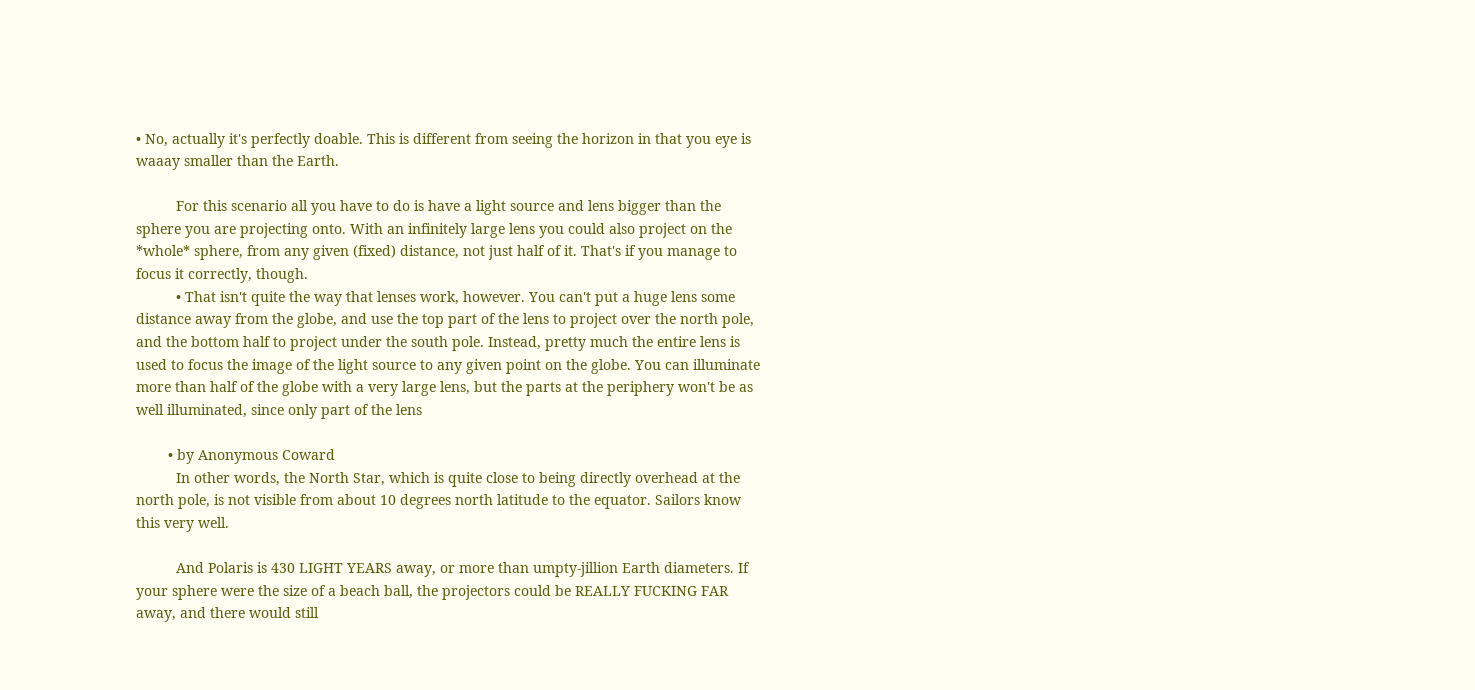• No, actually it's perfectly doable. This is different from seeing the horizon in that you eye is waaay smaller than the Earth.

          For this scenario all you have to do is have a light source and lens bigger than the sphere you are projecting onto. With an infinitely large lens you could also project on the *whole* sphere, from any given (fixed) distance, not just half of it. That's if you manage to focus it correctly, though.
          • That isn't quite the way that lenses work, however. You can't put a huge lens some distance away from the globe, and use the top part of the lens to project over the north pole, and the bottom half to project under the south pole. Instead, pretty much the entire lens is used to focus the image of the light source to any given point on the globe. You can illuminate more than half of the globe with a very large lens, but the parts at the periphery won't be as well illuminated, since only part of the lens

        • by Anonymous Coward
          In other words, the North Star, which is quite close to being directly overhead at the north pole, is not visible from about 10 degrees north latitude to the equator. Sailors know this very well.

          And Polaris is 430 LIGHT YEARS away, or more than umpty-jillion Earth diameters. If your sphere were the size of a beach ball, the projectors could be REALLY FUCKING FAR away, and there would still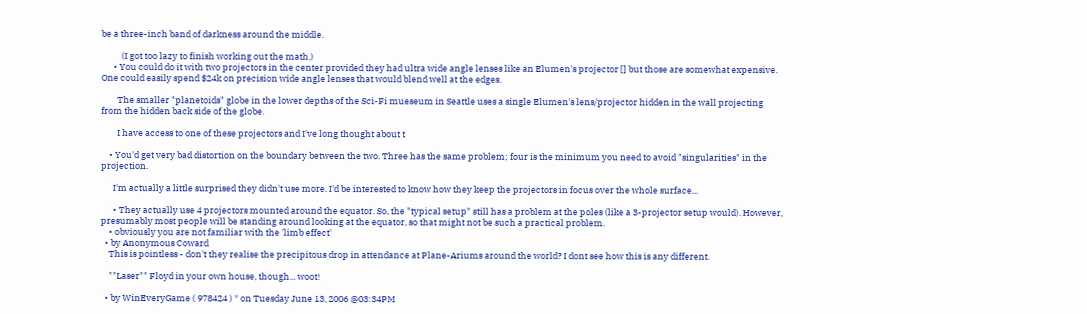be a three-inch band of darkness around the middle.

          (I got too lazy to finish working out the math.)
      • You could do it with two projectors in the center provided they had ultra wide angle lenses like an Elumen's projector [] but those are somewhat expensive. One could easily spend $24k on precision wide angle lenses that would blend well at the edges.

        The smaller "planetoids" globe in the lower depths of the Sci-Fi mueseum in Seattle uses a single Elumen's lens/projector hidden in the wall projecting from the hidden back side of the globe.

        I have access to one of these projectors and I've long thought about t

    • You'd get very bad distortion on the boundary between the two. Three has the same problem; four is the minimum you need to avoid "singularities" in the projection.

      I'm actually a little surprised they didn't use more. I'd be interested to know how they keep the projectors in focus over the whole surface...

      • They actually use 4 projectors mounted around the equator. So, the "typical setup" still has a problem at the poles (like a 3-projector setup would). However, presumably most people will be standing around looking at the equator, so that might not be such a practical problem.
    • obviously you are not familiar with the 'limb effect'
  • by Anonymous Coward
    This is pointless - don't they realise the precipitous drop in attendance at Plane-Ariums around the world? I dont see how this is any different.

    ""Laser"" Floyd in your own house, though... woot!

  • by WinEveryGame ( 978424 ) * on Tuesday June 13, 2006 @03:34PM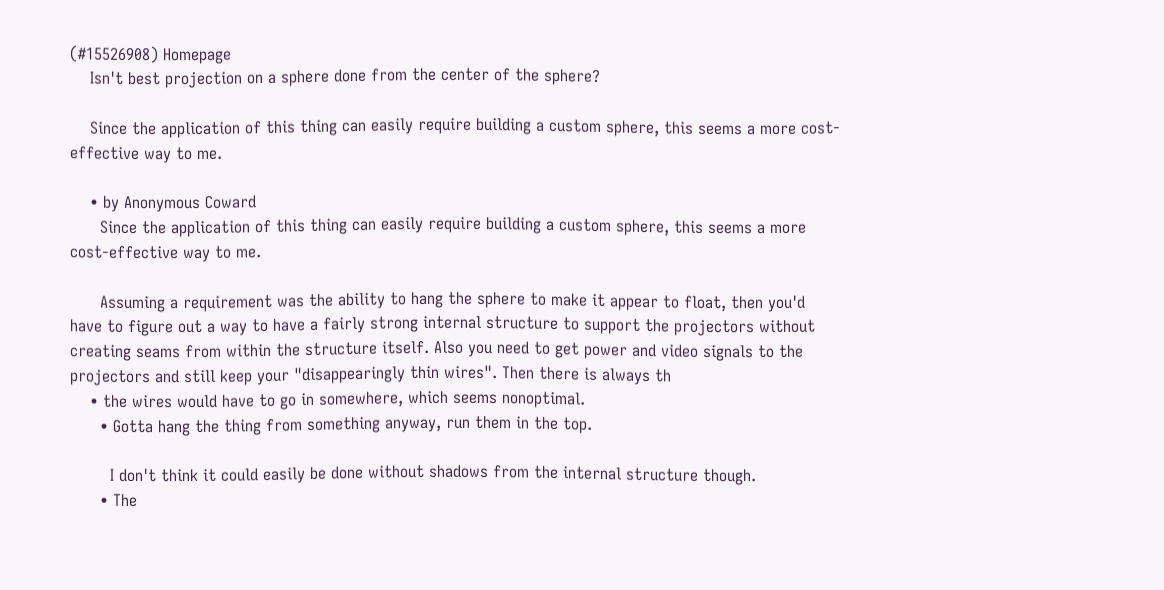(#15526908) Homepage
    Isn't best projection on a sphere done from the center of the sphere?

    Since the application of this thing can easily require building a custom sphere, this seems a more cost-effective way to me.

    • by Anonymous Coward
      Since the application of this thing can easily require building a custom sphere, this seems a more cost-effective way to me.

      Assuming a requirement was the ability to hang the sphere to make it appear to float, then you'd have to figure out a way to have a fairly strong internal structure to support the projectors without creating seams from within the structure itself. Also you need to get power and video signals to the projectors and still keep your "disappearingly thin wires". Then there is always th
    • the wires would have to go in somewhere, which seems nonoptimal.
      • Gotta hang the thing from something anyway, run them in the top.

        I don't think it could easily be done without shadows from the internal structure though.
      • The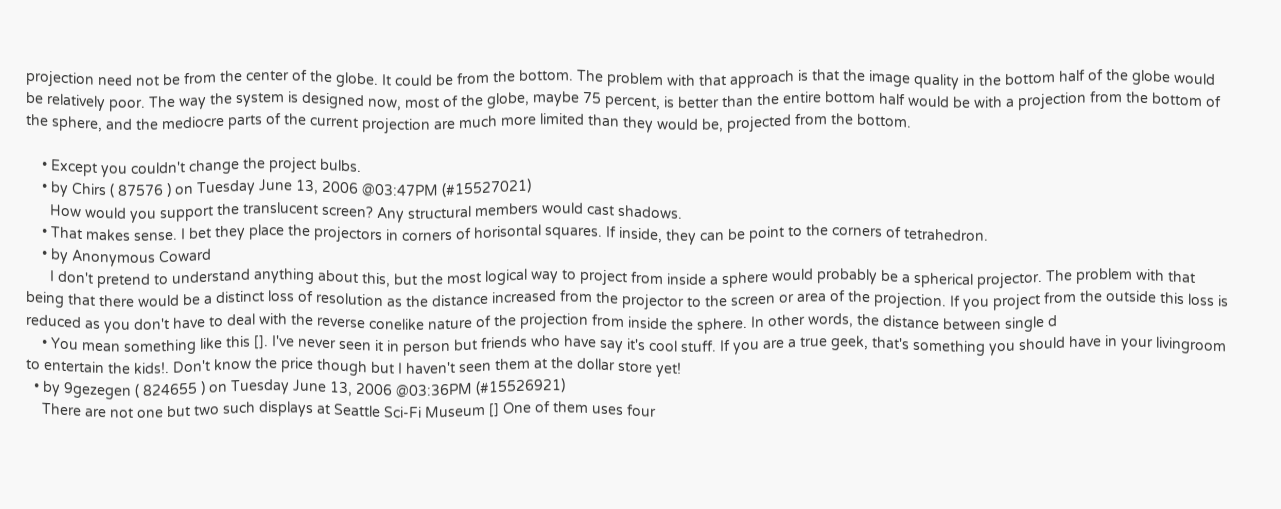projection need not be from the center of the globe. It could be from the bottom. The problem with that approach is that the image quality in the bottom half of the globe would be relatively poor. The way the system is designed now, most of the globe, maybe 75 percent, is better than the entire bottom half would be with a projection from the bottom of the sphere, and the mediocre parts of the current projection are much more limited than they would be, projected from the bottom.

    • Except you couldn't change the project bulbs.
    • by Chirs ( 87576 ) on Tuesday June 13, 2006 @03:47PM (#15527021)
      How would you support the translucent screen? Any structural members would cast shadows.
    • That makes sense. I bet they place the projectors in corners of horisontal squares. If inside, they can be point to the corners of tetrahedron.
    • by Anonymous Coward
      I don't pretend to understand anything about this, but the most logical way to project from inside a sphere would probably be a spherical projector. The problem with that being that there would be a distinct loss of resolution as the distance increased from the projector to the screen or area of the projection. If you project from the outside this loss is reduced as you don't have to deal with the reverse conelike nature of the projection from inside the sphere. In other words, the distance between single d
    • You mean something like this []. I've never seen it in person but friends who have say it's cool stuff. If you are a true geek, that's something you should have in your livingroom to entertain the kids!. Don't know the price though but I haven't seen them at the dollar store yet!
  • by 9gezegen ( 824655 ) on Tuesday June 13, 2006 @03:36PM (#15526921)
    There are not one but two such displays at Seattle Sci-Fi Museum [] One of them uses four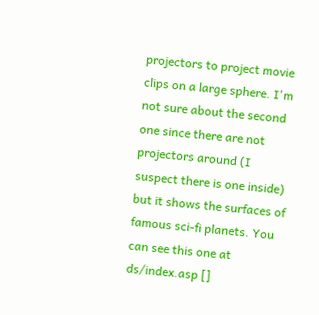projectors to project movie clips on a large sphere. I'm not sure about the second one since there are not projectors around (I suspect there is one inside) but it shows the surfaces of famous sci-fi planets. You can see this one at ds/index.asp []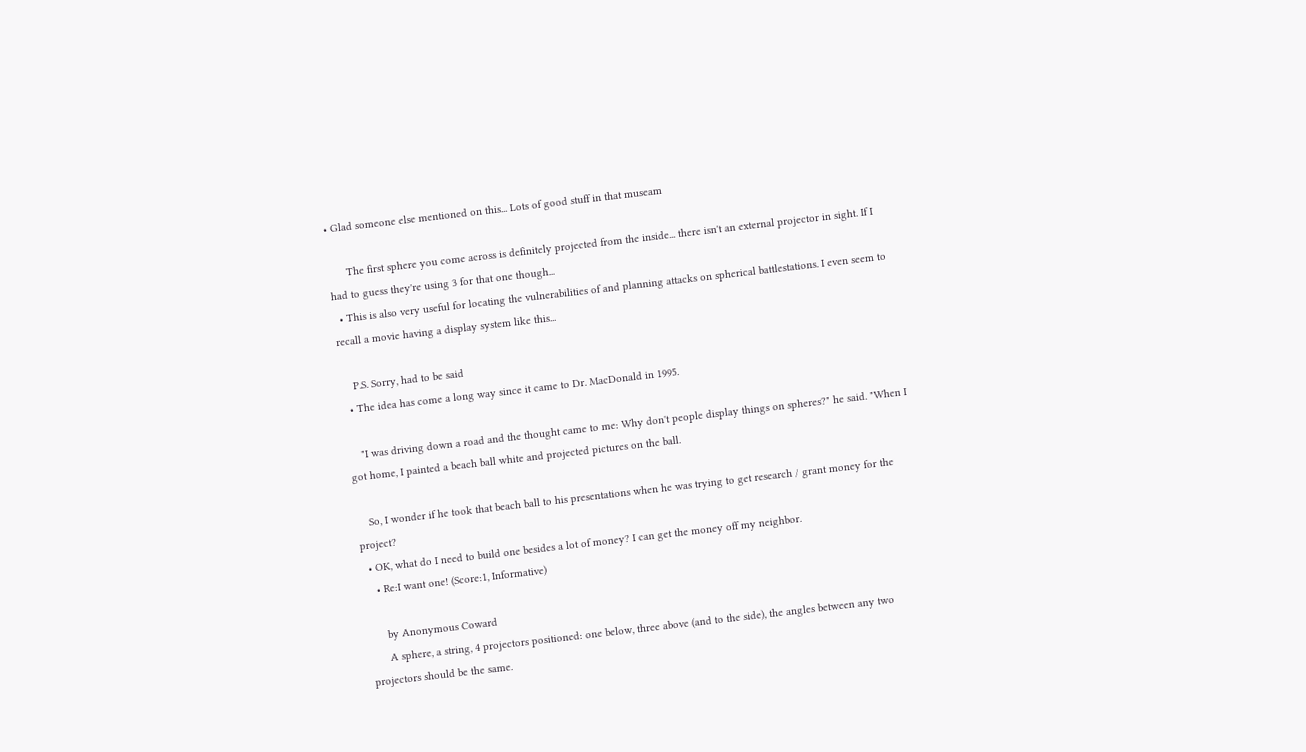• Glad someone else mentioned on this... Lots of good stuff in that museam

      The first sphere you come across is definitely projected from the inside... there isn't an external projector in sight. If I had to guess they're using 3 for that one though...
  • This is also very useful for locating the vulnerabilities of and planning attacks on spherical battlestations. I even seem to recall a movie having a display system like this...

    P.S. Sorry, had to be said
  • The idea has come a long way since it came to Dr. MacDonald in 1995.

    "I was driving down a road and the thought came to me: Why don't people display things on spheres?" he said. "When I got home, I painted a beach ball white and projected pictures on the ball.

    So, I wonder if he took that beach ball to his presentations when he was trying to get research / grant money for the project?
  • OK, what do I need to build one besides a lot of money? I can get the money off my neighbor.
    • Re:I want one! (Score:1, Informative)

      by Anonymous Coward
      A sphere, a string, 4 projectors positioned: one below, three above (and to the side), the angles between any two projectors should be the same.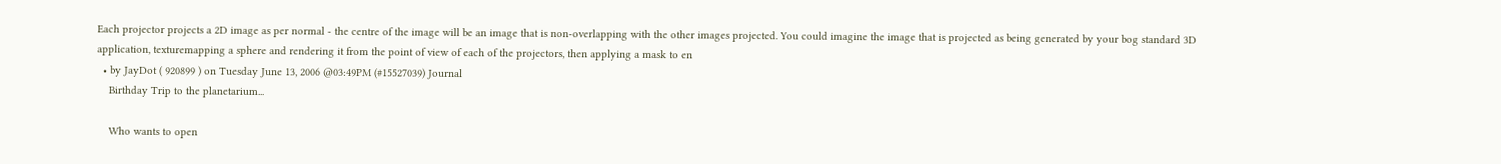Each projector projects a 2D image as per normal - the centre of the image will be an image that is non-overlapping with the other images projected. You could imagine the image that is projected as being generated by your bog standard 3D application, texturemapping a sphere and rendering it from the point of view of each of the projectors, then applying a mask to en
  • by JayDot ( 920899 ) on Tuesday June 13, 2006 @03:49PM (#15527039) Journal
    Birthday Trip to the planetarium...

    Who wants to open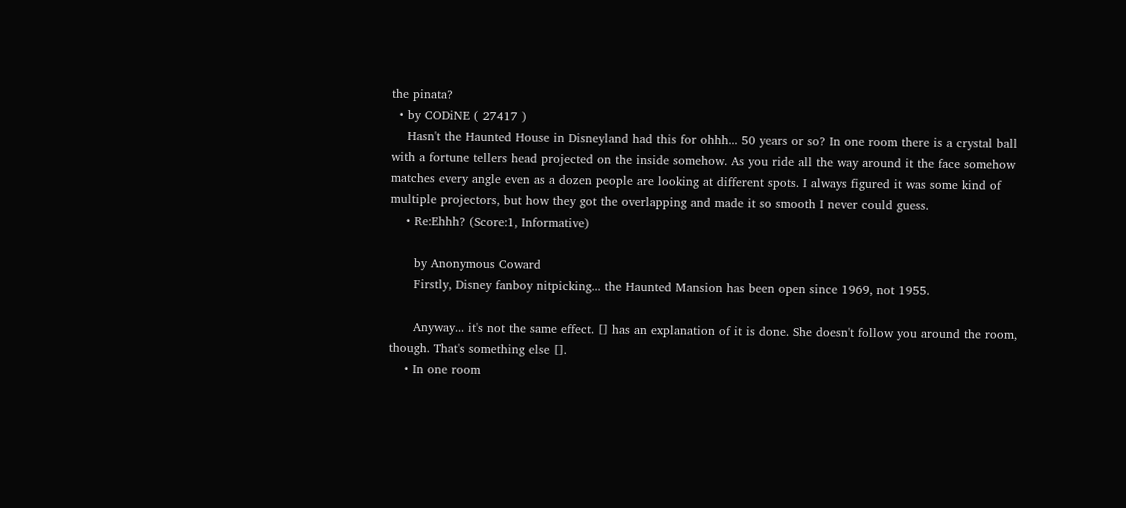the pinata?
  • by CODiNE ( 27417 )
    Hasn't the Haunted House in Disneyland had this for ohhh... 50 years or so? In one room there is a crystal ball with a fortune tellers head projected on the inside somehow. As you ride all the way around it the face somehow matches every angle even as a dozen people are looking at different spots. I always figured it was some kind of multiple projectors, but how they got the overlapping and made it so smooth I never could guess.
    • Re:Ehhh? (Score:1, Informative)

      by Anonymous Coward
      Firstly, Disney fanboy nitpicking... the Haunted Mansion has been open since 1969, not 1955.

      Anyway... it's not the same effect. [] has an explanation of it is done. She doesn't follow you around the room, though. That's something else [].
    • In one room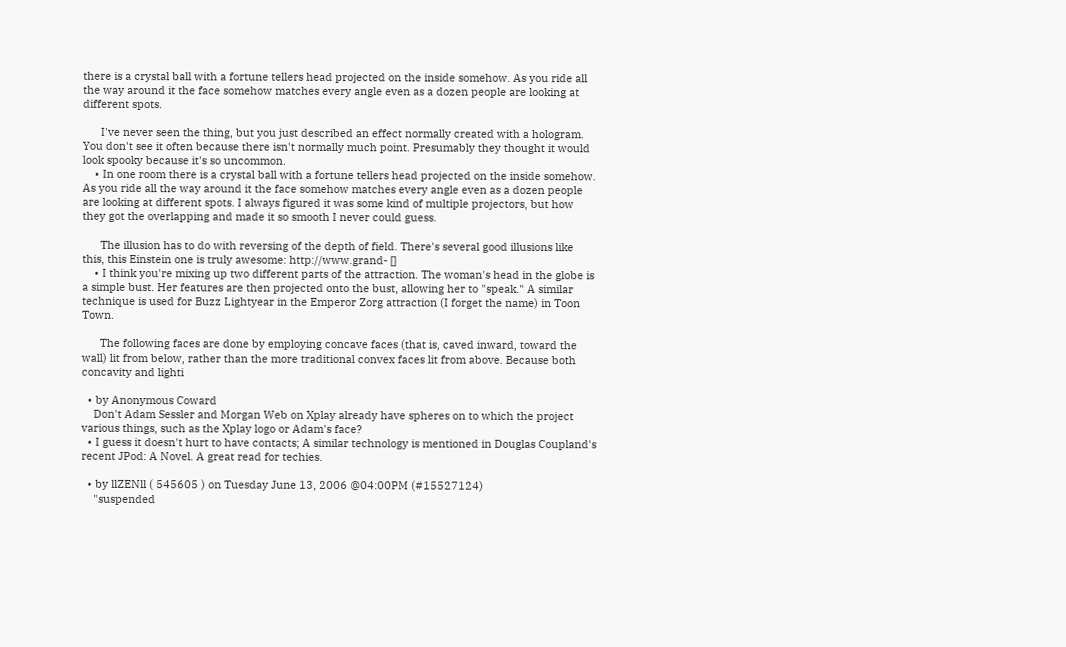there is a crystal ball with a fortune tellers head projected on the inside somehow. As you ride all the way around it the face somehow matches every angle even as a dozen people are looking at different spots.

      I've never seen the thing, but you just described an effect normally created with a hologram. You don't see it often because there isn't normally much point. Presumably they thought it would look spooky because it's so uncommon.
    • In one room there is a crystal ball with a fortune tellers head projected on the inside somehow. As you ride all the way around it the face somehow matches every angle even as a dozen people are looking at different spots. I always figured it was some kind of multiple projectors, but how they got the overlapping and made it so smooth I never could guess.

      The illusion has to do with reversing of the depth of field. There's several good illusions like this, this Einstein one is truly awesome: http://www.grand- []
    • I think you're mixing up two different parts of the attraction. The woman's head in the globe is a simple bust. Her features are then projected onto the bust, allowing her to "speak." A similar technique is used for Buzz Lightyear in the Emperor Zorg attraction (I forget the name) in Toon Town.

      The following faces are done by employing concave faces (that is, caved inward, toward the wall) lit from below, rather than the more traditional convex faces lit from above. Because both concavity and lighti

  • by Anonymous Coward
    Don't Adam Sessler and Morgan Web on Xplay already have spheres on to which the project various things, such as the Xplay logo or Adam's face?
  • I guess it doesn't hurt to have contacts; A similar technology is mentioned in Douglas Coupland's recent JPod: A Novel. A great read for techies.

  • by llZENll ( 545605 ) on Tuesday June 13, 2006 @04:00PM (#15527124)
    "suspended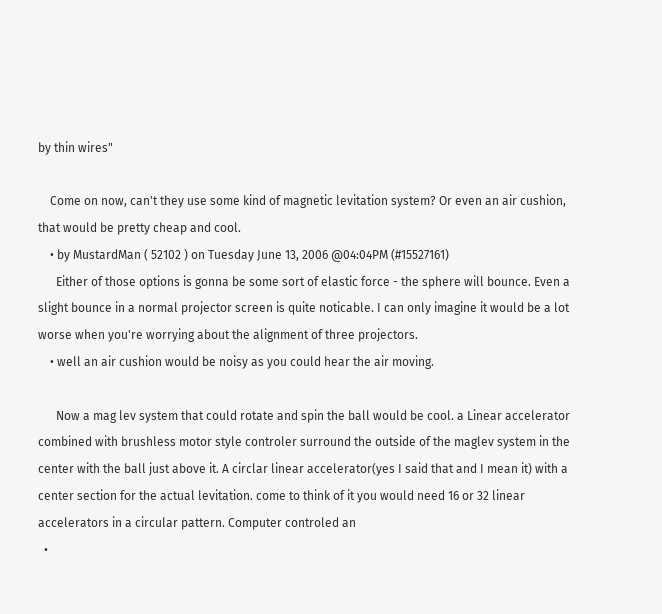by thin wires"

    Come on now, can't they use some kind of magnetic levitation system? Or even an air cushion, that would be pretty cheap and cool.
    • by MustardMan ( 52102 ) on Tuesday June 13, 2006 @04:04PM (#15527161)
      Either of those options is gonna be some sort of elastic force - the sphere will bounce. Even a slight bounce in a normal projector screen is quite noticable. I can only imagine it would be a lot worse when you're worrying about the alignment of three projectors.
    • well an air cushion would be noisy as you could hear the air moving.

      Now a mag lev system that could rotate and spin the ball would be cool. a Linear accelerator combined with brushless motor style controler surround the outside of the maglev system in the center with the ball just above it. A circlar linear accelerator(yes I said that and I mean it) with a center section for the actual levitation. come to think of it you would need 16 or 32 linear accelerators in a circular pattern. Computer controled an
  •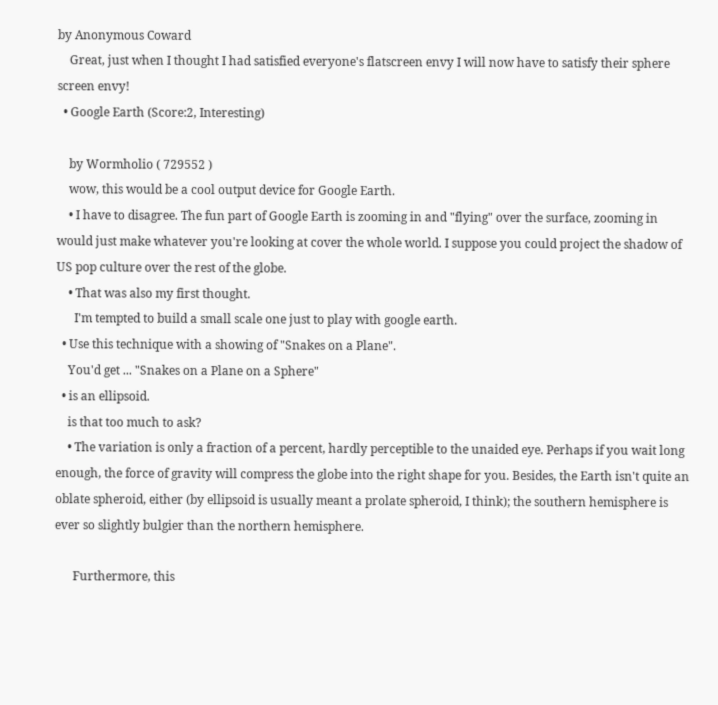by Anonymous Coward
    Great, just when I thought I had satisfied everyone's flatscreen envy I will now have to satisfy their sphere screen envy!
  • Google Earth (Score:2, Interesting)

    by Wormholio ( 729552 )
    wow, this would be a cool output device for Google Earth.
    • I have to disagree. The fun part of Google Earth is zooming in and "flying" over the surface, zooming in would just make whatever you're looking at cover the whole world. I suppose you could project the shadow of US pop culture over the rest of the globe.
    • That was also my first thought.
      I'm tempted to build a small scale one just to play with google earth.
  • Use this technique with a showing of "Snakes on a Plane".
    You'd get ... "Snakes on a Plane on a Sphere"
  • is an ellipsoid.
    is that too much to ask?
    • The variation is only a fraction of a percent, hardly perceptible to the unaided eye. Perhaps if you wait long enough, the force of gravity will compress the globe into the right shape for you. Besides, the Earth isn't quite an oblate spheroid, either (by ellipsoid is usually meant a prolate spheroid, I think); the southern hemisphere is ever so slightly bulgier than the northern hemisphere.

      Furthermore, this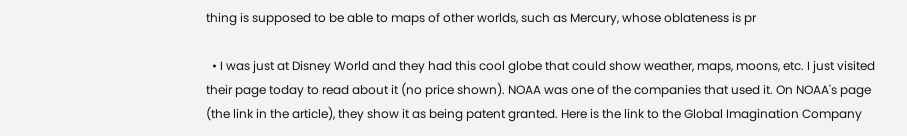thing is supposed to be able to maps of other worlds, such as Mercury, whose oblateness is pr

  • I was just at Disney World and they had this cool globe that could show weather, maps, moons, etc. I just visited their page today to read about it (no price shown). NOAA was one of the companies that used it. On NOAA's page (the link in the article), they show it as being patent granted. Here is the link to the Global Imagination Company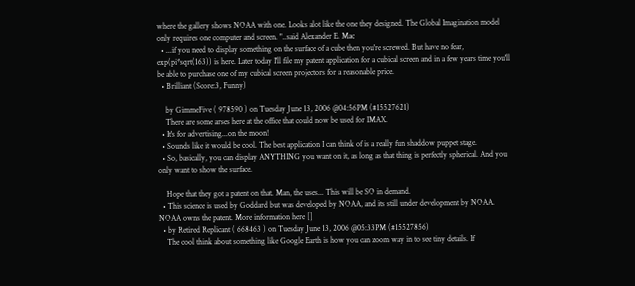where the gallery shows NOAA with one. Looks alot like the one they designed. The Global Imagination model only requires one computer and screen. "..said Alexander E. Mac
  • ...if you need to display something on the surface of a cube then you're screwed. But have no fear, exp(pi*sqrt(163)) is here. Later today I'll file my patent application for a cubical screen and in a few years time you'll be able to purchase one of my cubical screen projectors for a reasonable price.
  • Brilliant (Score:3, Funny)

    by GimmeFive ( 978590 ) on Tuesday June 13, 2006 @04:56PM (#15527621)
    There are some arses here at the office that could now be used for IMAX.
  • It's for advertising...on the moon!
  • Sounds like it would be cool. The best application I can think of is a really fun shaddow puppet stage.
  • So, basically, you can display ANYTHING you want on it, as long as that thing is perfectly spherical. And you only want to show the surface.

    Hope that they got a patent on that. Man, the uses... This will be SO in demand.
  • This science is used by Goddard but was developed by NOAA, and its still under development by NOAA. NOAA owns the patent. More information here []
  • by Retired Replicant ( 668463 ) on Tuesday June 13, 2006 @05:33PM (#15527856)
    The cool think about something like Google Earth is how you can zoom way in to see tiny details. If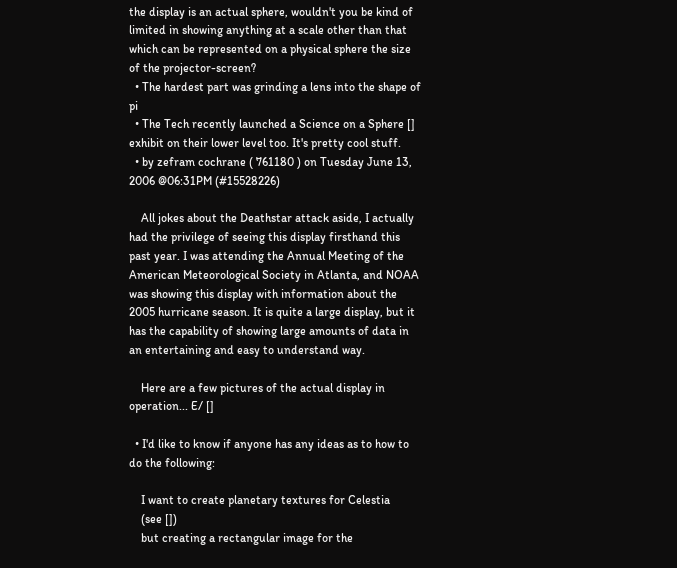the display is an actual sphere, wouldn't you be kind of limited in showing anything at a scale other than that which can be represented on a physical sphere the size of the projector-screen?
  • The hardest part was grinding a lens into the shape of pi
  • The Tech recently launched a Science on a Sphere [] exhibit on their lower level too. It's pretty cool stuff.
  • by zefram cochrane ( 761180 ) on Tuesday June 13, 2006 @06:31PM (#15528226)

    All jokes about the Deathstar attack aside, I actually had the privilege of seeing this display firsthand this past year. I was attending the Annual Meeting of the American Meteorological Society in Atlanta, and NOAA was showing this display with information about the 2005 hurricane season. It is quite a large display, but it has the capability of showing large amounts of data in an entertaining and easy to understand way.

    Here are a few pictures of the actual display in operation... E/ []

  • I'd like to know if anyone has any ideas as to how to do the following:

    I want to create planetary textures for Celestia
    (see [])
    but creating a rectangular image for the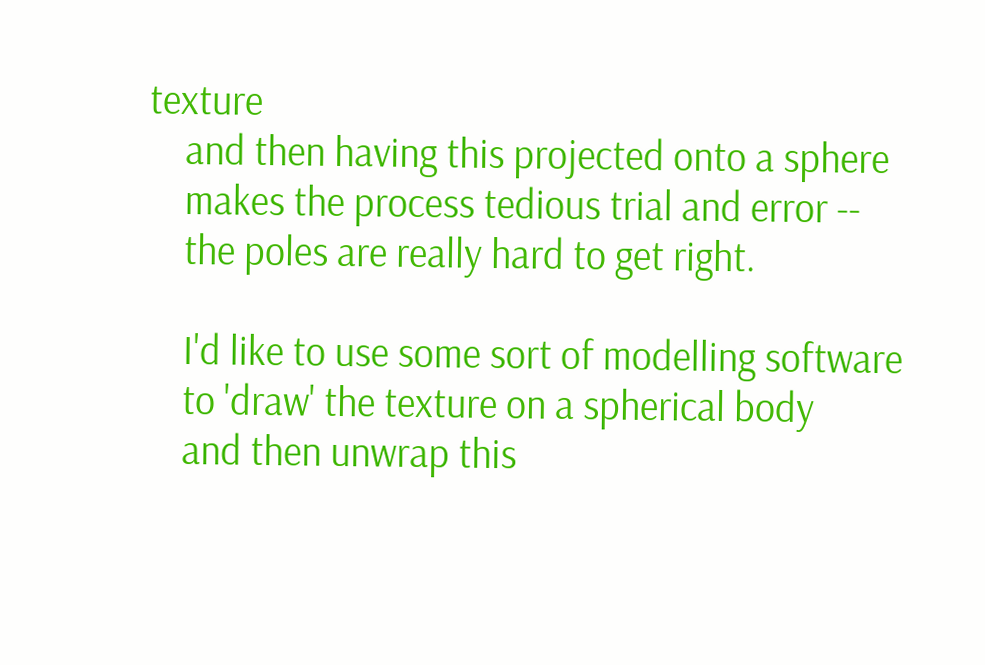texture
    and then having this projected onto a sphere
    makes the process tedious trial and error --
    the poles are really hard to get right.

    I'd like to use some sort of modelling software
    to 'draw' the texture on a spherical body
    and then unwrap this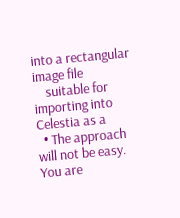into a rectangular image file
    suitable for importing into Celestia as a
  • The approach will not be easy. You are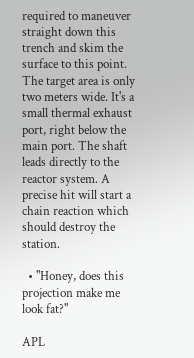required to maneuver straight down this trench and skim the surface to this point. The target area is only two meters wide. It's a small thermal exhaust port, right below the main port. The shaft leads directly to the reactor system. A precise hit will start a chain reaction which should destroy the station.

  • "Honey, does this projection make me look fat?"

APL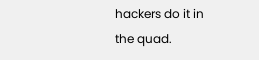hackers do it in the quad.